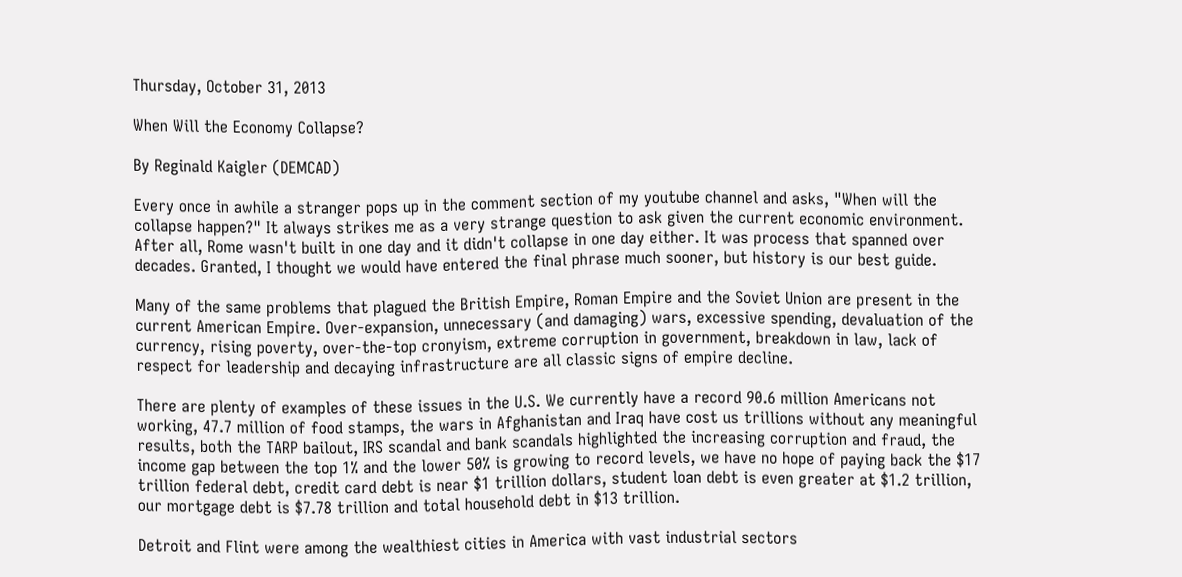Thursday, October 31, 2013

When Will the Economy Collapse?

By Reginald Kaigler (DEMCAD)

Every once in awhile a stranger pops up in the comment section of my youtube channel and asks, "When will the collapse happen?" It always strikes me as a very strange question to ask given the current economic environment. After all, Rome wasn't built in one day and it didn't collapse in one day either. It was process that spanned over decades. Granted, I thought we would have entered the final phrase much sooner, but history is our best guide.

Many of the same problems that plagued the British Empire, Roman Empire and the Soviet Union are present in the current American Empire. Over-expansion, unnecessary (and damaging) wars, excessive spending, devaluation of the currency, rising poverty, over-the-top cronyism, extreme corruption in government, breakdown in law, lack of respect for leadership and decaying infrastructure are all classic signs of empire decline.

There are plenty of examples of these issues in the U.S. We currently have a record 90.6 million Americans not working, 47.7 million of food stamps, the wars in Afghanistan and Iraq have cost us trillions without any meaningful results, both the TARP bailout, IRS scandal and bank scandals highlighted the increasing corruption and fraud, the income gap between the top 1% and the lower 50% is growing to record levels, we have no hope of paying back the $17 trillion federal debt, credit card debt is near $1 trillion dollars, student loan debt is even greater at $1.2 trillion, our mortgage debt is $7.78 trillion and total household debt in $13 trillion.

Detroit and Flint were among the wealthiest cities in America with vast industrial sectors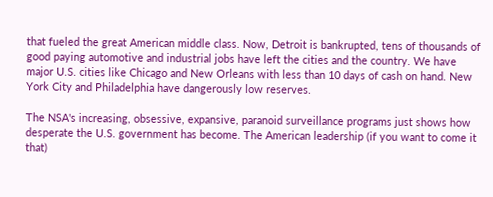that fueled the great American middle class. Now, Detroit is bankrupted, tens of thousands of good paying automotive and industrial jobs have left the cities and the country. We have major U.S. cities like Chicago and New Orleans with less than 10 days of cash on hand. New York City and Philadelphia have dangerously low reserves.

The NSA's increasing, obsessive, expansive, paranoid surveillance programs just shows how desperate the U.S. government has become. The American leadership (if you want to come it that)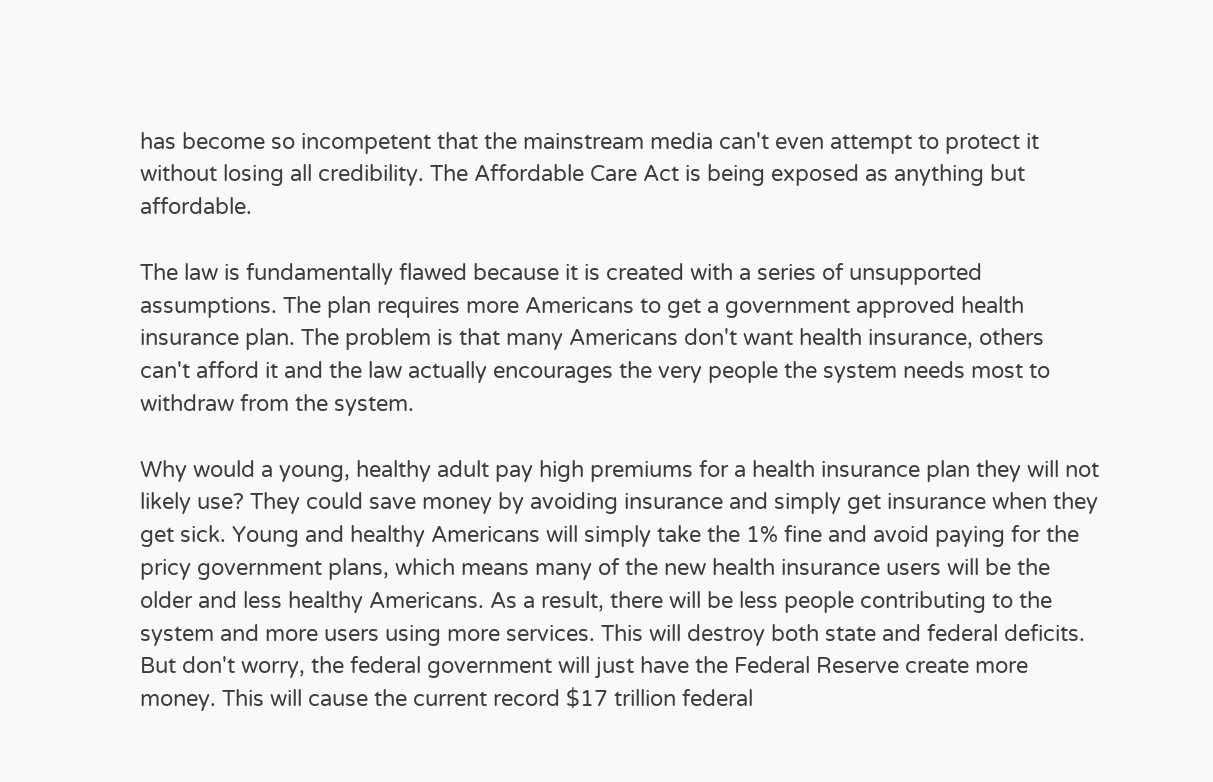has become so incompetent that the mainstream media can't even attempt to protect it without losing all credibility. The Affordable Care Act is being exposed as anything but affordable.

The law is fundamentally flawed because it is created with a series of unsupported assumptions. The plan requires more Americans to get a government approved health insurance plan. The problem is that many Americans don't want health insurance, others can't afford it and the law actually encourages the very people the system needs most to withdraw from the system.

Why would a young, healthy adult pay high premiums for a health insurance plan they will not likely use? They could save money by avoiding insurance and simply get insurance when they get sick. Young and healthy Americans will simply take the 1% fine and avoid paying for the pricy government plans, which means many of the new health insurance users will be the older and less healthy Americans. As a result, there will be less people contributing to the system and more users using more services. This will destroy both state and federal deficits. But don't worry, the federal government will just have the Federal Reserve create more money. This will cause the current record $17 trillion federal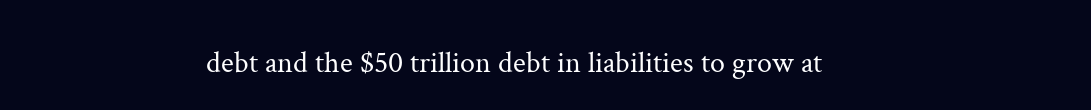debt and the $50 trillion debt in liabilities to grow at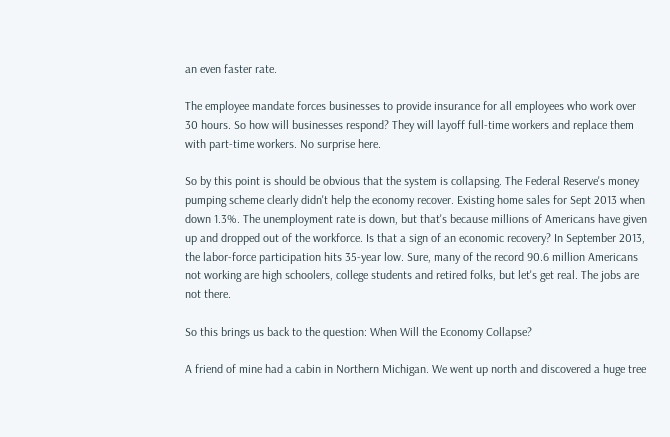an even faster rate.

The employee mandate forces businesses to provide insurance for all employees who work over 30 hours. So how will businesses respond? They will layoff full-time workers and replace them with part-time workers. No surprise here.

So by this point is should be obvious that the system is collapsing. The Federal Reserve's money pumping scheme clearly didn't help the economy recover. Existing home sales for Sept 2013 when down 1.3%. The unemployment rate is down, but that's because millions of Americans have given up and dropped out of the workforce. Is that a sign of an economic recovery? In September 2013, the labor-force participation hits 35-year low. Sure, many of the record 90.6 million Americans not working are high schoolers, college students and retired folks, but let's get real. The jobs are not there.

So this brings us back to the question: When Will the Economy Collapse?

A friend of mine had a cabin in Northern Michigan. We went up north and discovered a huge tree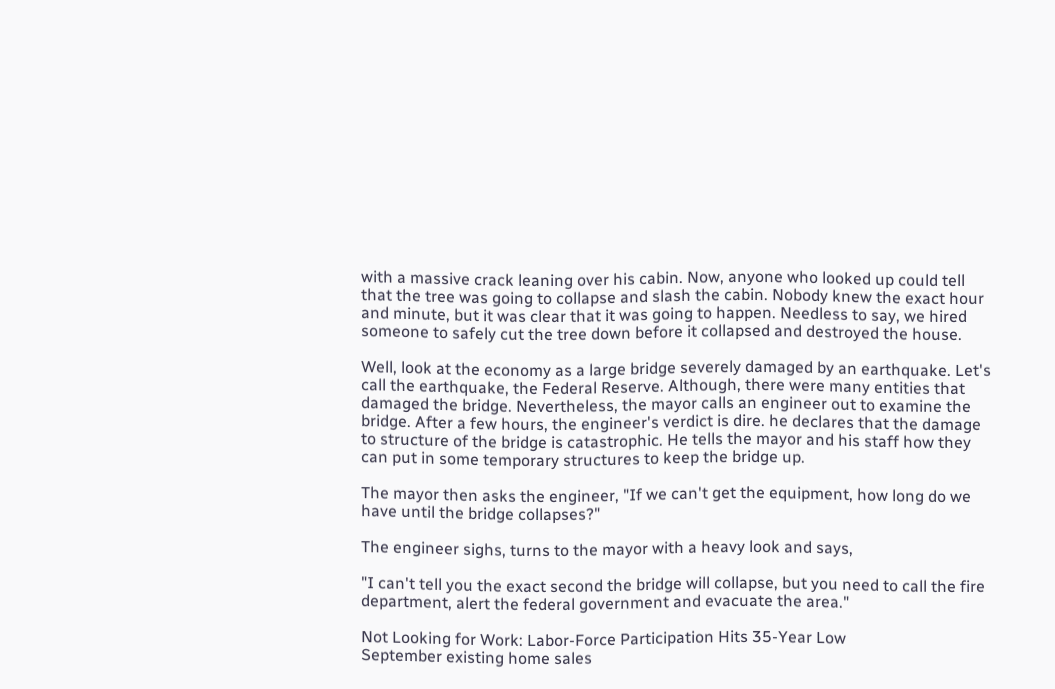with a massive crack leaning over his cabin. Now, anyone who looked up could tell that the tree was going to collapse and slash the cabin. Nobody knew the exact hour and minute, but it was clear that it was going to happen. Needless to say, we hired someone to safely cut the tree down before it collapsed and destroyed the house.

Well, look at the economy as a large bridge severely damaged by an earthquake. Let's call the earthquake, the Federal Reserve. Although, there were many entities that damaged the bridge. Nevertheless, the mayor calls an engineer out to examine the bridge. After a few hours, the engineer's verdict is dire. he declares that the damage to structure of the bridge is catastrophic. He tells the mayor and his staff how they can put in some temporary structures to keep the bridge up.

The mayor then asks the engineer, "If we can't get the equipment, how long do we have until the bridge collapses?"

The engineer sighs, turns to the mayor with a heavy look and says,

"I can't tell you the exact second the bridge will collapse, but you need to call the fire department, alert the federal government and evacuate the area."

Not Looking for Work: Labor-Force Participation Hits 35-Year Low
September existing home sales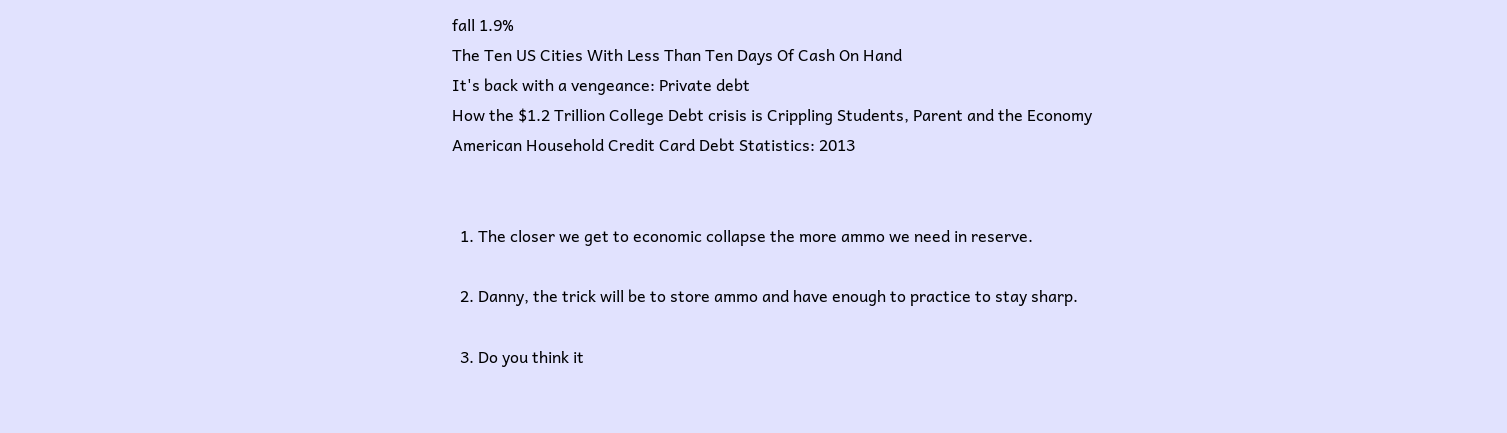fall 1.9%
The Ten US Cities With Less Than Ten Days Of Cash On Hand
It's back with a vengeance: Private debt
How the $1.2 Trillion College Debt crisis is Crippling Students, Parent and the Economy
American Household Credit Card Debt Statistics: 2013


  1. The closer we get to economic collapse the more ammo we need in reserve.

  2. Danny, the trick will be to store ammo and have enough to practice to stay sharp.

  3. Do you think it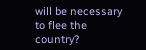will be necessary to flee the country?